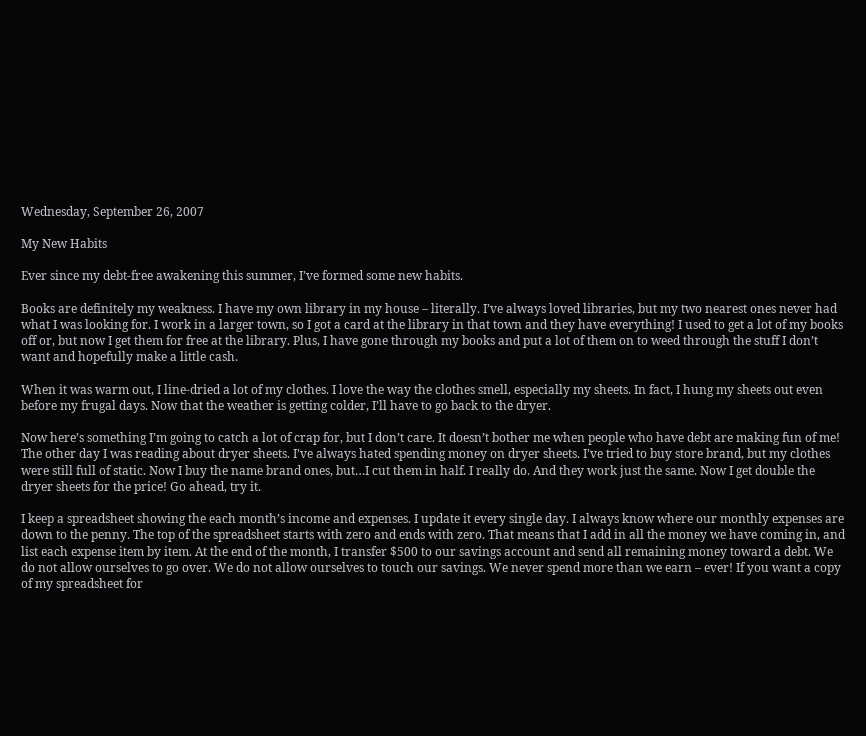Wednesday, September 26, 2007

My New Habits

Ever since my debt-free awakening this summer, I’ve formed some new habits.

Books are definitely my weakness. I have my own library in my house – literally. I’ve always loved libraries, but my two nearest ones never had what I was looking for. I work in a larger town, so I got a card at the library in that town and they have everything! I used to get a lot of my books off or, but now I get them for free at the library. Plus, I have gone through my books and put a lot of them on to weed through the stuff I don’t want and hopefully make a little cash.

When it was warm out, I line-dried a lot of my clothes. I love the way the clothes smell, especially my sheets. In fact, I hung my sheets out even before my frugal days. Now that the weather is getting colder, I’ll have to go back to the dryer.

Now here’s something I’m going to catch a lot of crap for, but I don’t care. It doesn’t bother me when people who have debt are making fun of me! The other day I was reading about dryer sheets. I’ve always hated spending money on dryer sheets. I’ve tried to buy store brand, but my clothes were still full of static. Now I buy the name brand ones, but…I cut them in half. I really do. And they work just the same. Now I get double the dryer sheets for the price! Go ahead, try it.

I keep a spreadsheet showing the each month’s income and expenses. I update it every single day. I always know where our monthly expenses are down to the penny. The top of the spreadsheet starts with zero and ends with zero. That means that I add in all the money we have coming in, and list each expense item by item. At the end of the month, I transfer $500 to our savings account and send all remaining money toward a debt. We do not allow ourselves to go over. We do not allow ourselves to touch our savings. We never spend more than we earn – ever! If you want a copy of my spreadsheet for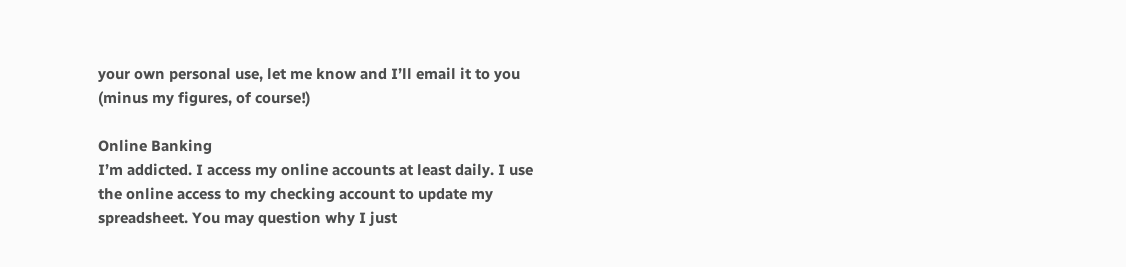your own personal use, let me know and I’ll email it to you (minus my figures, of course!)

Online Banking
I’m addicted. I access my online accounts at least daily. I use the online access to my checking account to update my spreadsheet. You may question why I just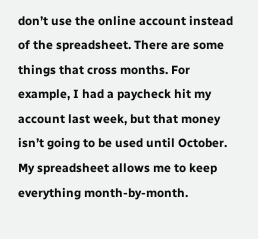don’t use the online account instead of the spreadsheet. There are some things that cross months. For example, I had a paycheck hit my account last week, but that money isn’t going to be used until October. My spreadsheet allows me to keep everything month-by-month.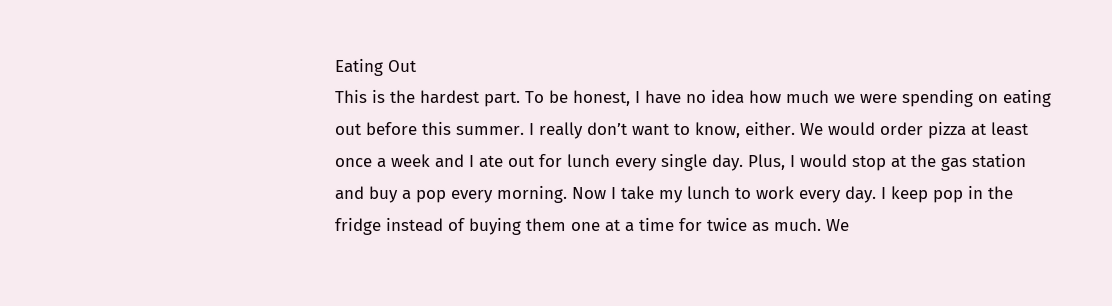Eating Out
This is the hardest part. To be honest, I have no idea how much we were spending on eating out before this summer. I really don’t want to know, either. We would order pizza at least once a week and I ate out for lunch every single day. Plus, I would stop at the gas station and buy a pop every morning. Now I take my lunch to work every day. I keep pop in the fridge instead of buying them one at a time for twice as much. We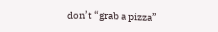don’t “grab a pizza”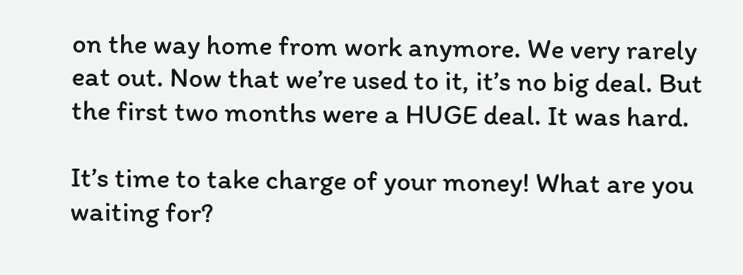on the way home from work anymore. We very rarely eat out. Now that we’re used to it, it’s no big deal. But the first two months were a HUGE deal. It was hard.

It’s time to take charge of your money! What are you waiting for?